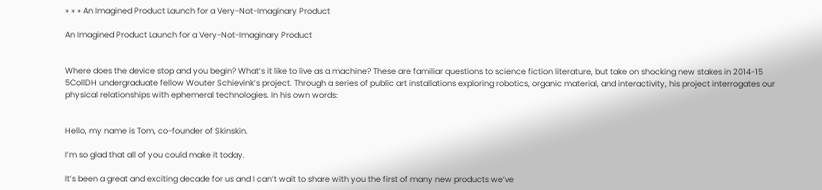» » » An Imagined Product Launch for a Very-Not-Imaginary Product

An Imagined Product Launch for a Very-Not-Imaginary Product


Where does the device stop and you begin? What’s it like to live as a machine? These are familiar questions to science fiction literature, but take on shocking new stakes in 2014-15 5CollDH undergraduate fellow Wouter Schievink’s project. Through a series of public art installations exploring robotics, organic material, and interactivity, his project interrogates our physical relationships with ephemeral technologies. In his own words:


Hello, my name is Tom, co-founder of Skinskin.

I’m so glad that all of you could make it today.

It’s been a great and exciting decade for us and I can’t wait to share with you the first of many new products we’ve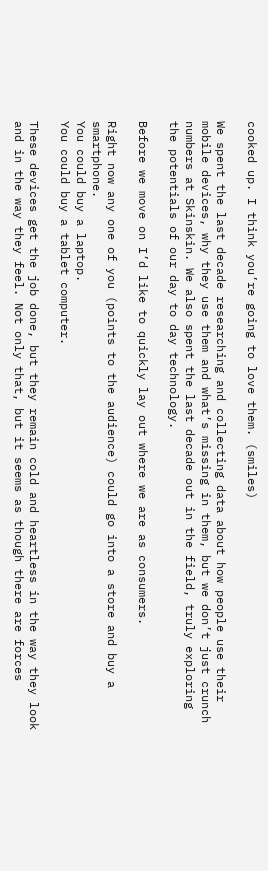cooked up. I think you’re going to love them. (smiles)

We spent the last decade researching and collecting data about how people use their mobile devices, why they use them and what’s missing in them, but we don’t just crunch numbers at Skinskin. We also spent the last decade out in the field, truly exploring the potentials of our day to day technology.

Before we move on I’d like to quickly lay out where we are as consumers.

Right now any one of you (points to the audience) could go into a store and buy a smartphone.
You could buy a laptop.
You could buy a tablet computer.

These devices get the job done, but they remain cold and heartless in the way they look and in the way they feel. Not only that, but it seems as though there are forces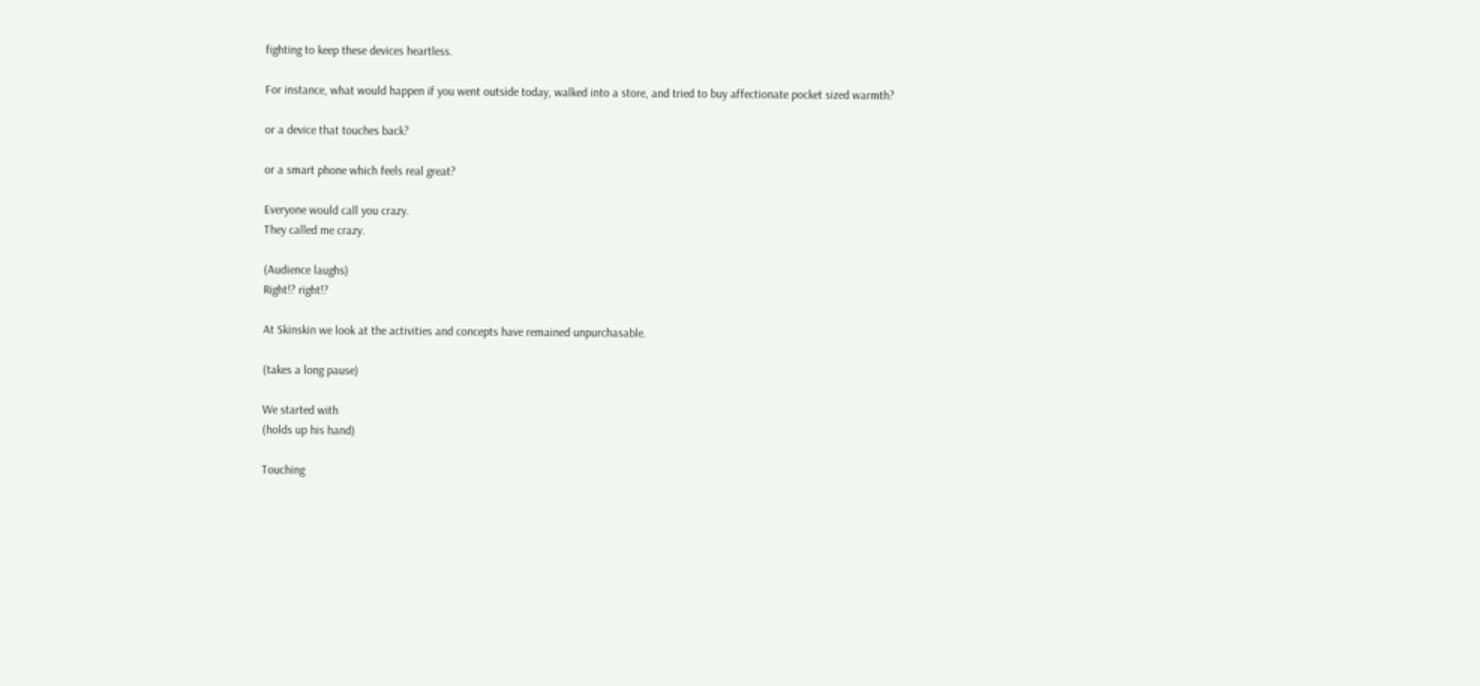fighting to keep these devices heartless.

For instance, what would happen if you went outside today, walked into a store, and tried to buy affectionate pocket sized warmth?

or a device that touches back?

or a smart phone which feels real great?

Everyone would call you crazy.
They called me crazy.

(Audience laughs)
Right!? right!?

At Skinskin we look at the activities and concepts have remained unpurchasable.

(takes a long pause)

We started with
(holds up his hand)

Touching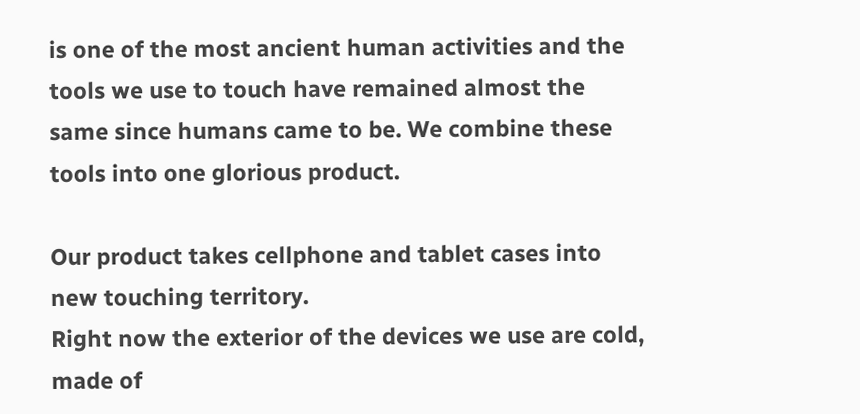is one of the most ancient human activities and the tools we use to touch have remained almost the same since humans came to be. We combine these tools into one glorious product.

Our product takes cellphone and tablet cases into new touching territory.
Right now the exterior of the devices we use are cold, made of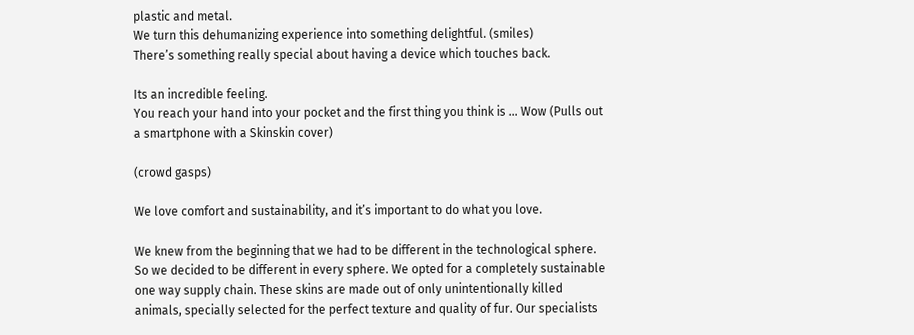plastic and metal.
We turn this dehumanizing experience into something delightful. (smiles)
There’s something really special about having a device which touches back.

Its an incredible feeling.
You reach your hand into your pocket and the first thing you think is … Wow (Pulls out a smartphone with a Skinskin cover)

(crowd gasps)

We love comfort and sustainability, and it’s important to do what you love.

We knew from the beginning that we had to be different in the technological sphere. So we decided to be different in every sphere. We opted for a completely sustainable one way supply chain. These skins are made out of only unintentionally killed animals, specially selected for the perfect texture and quality of fur. Our specialists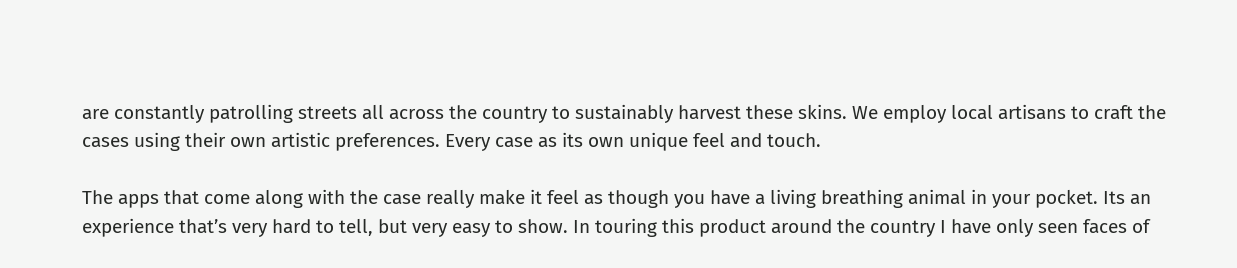are constantly patrolling streets all across the country to sustainably harvest these skins. We employ local artisans to craft the cases using their own artistic preferences. Every case as its own unique feel and touch.

The apps that come along with the case really make it feel as though you have a living breathing animal in your pocket. Its an experience that’s very hard to tell, but very easy to show. In touring this product around the country I have only seen faces of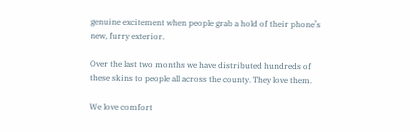genuine excitement when people grab a hold of their phone’s new, furry exterior.

Over the last two months we have distributed hundreds of these skins to people all across the county. They love them.

We love comfort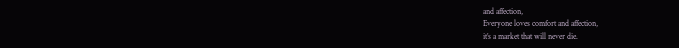and affection,
Everyone loves comfort and affection,
it’s a market that will never die.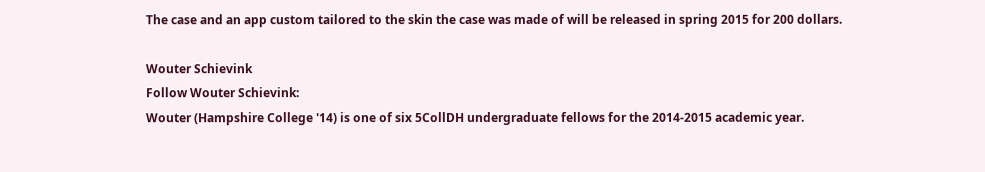The case and an app custom tailored to the skin the case was made of will be released in spring 2015 for 200 dollars.

Wouter Schievink
Follow Wouter Schievink:
Wouter (Hampshire College '14) is one of six 5CollDH undergraduate fellows for the 2014-2015 academic year.